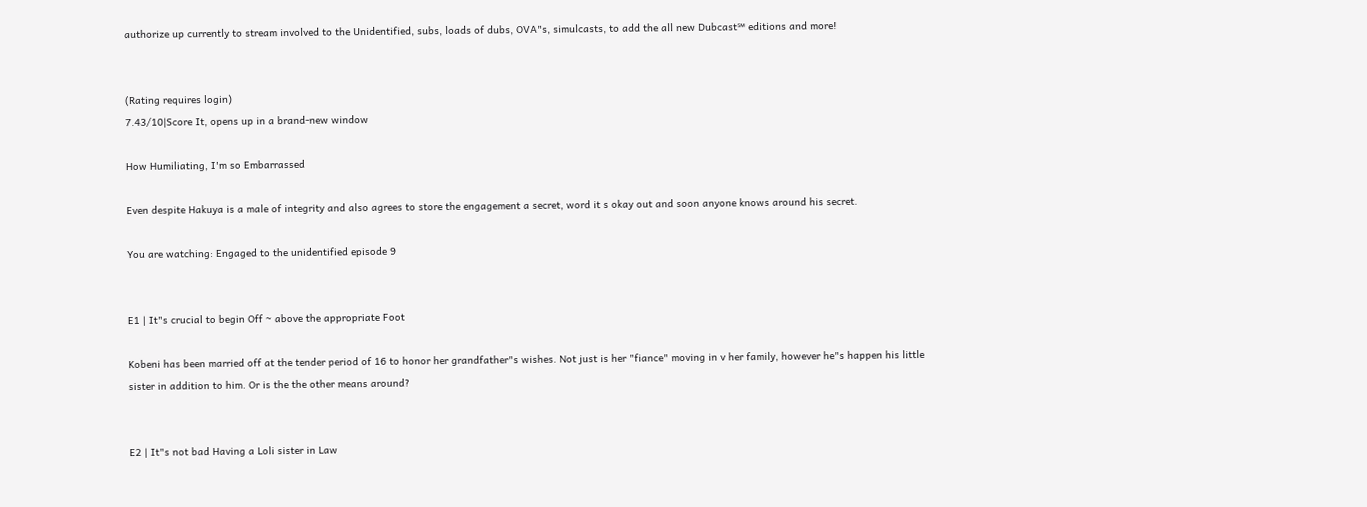authorize up currently to stream involved to the Unidentified, subs, loads of dubs, OVA"s, simulcasts, to add the all new Dubcast℠ editions and more!


(Rating requires login)
7.43/10|Score It, opens up in a brand-new window

How Humiliating, I'm so Embarrassed

Even despite Hakuya is a male of integrity and also agrees to store the engagement a secret, word it s okay out and soon anyone knows around his secret.

You are watching: Engaged to the unidentified episode 9


E1 | It"s crucial to begin Off ~ above the appropriate Foot

Kobeni has been married off at the tender period of 16 to honor her grandfather"s wishes. Not just is her "fiance" moving in v her family, however he"s happen his little sister in addition to him. Or is the the other means around?


E2 | It"s not bad Having a Loli sister in Law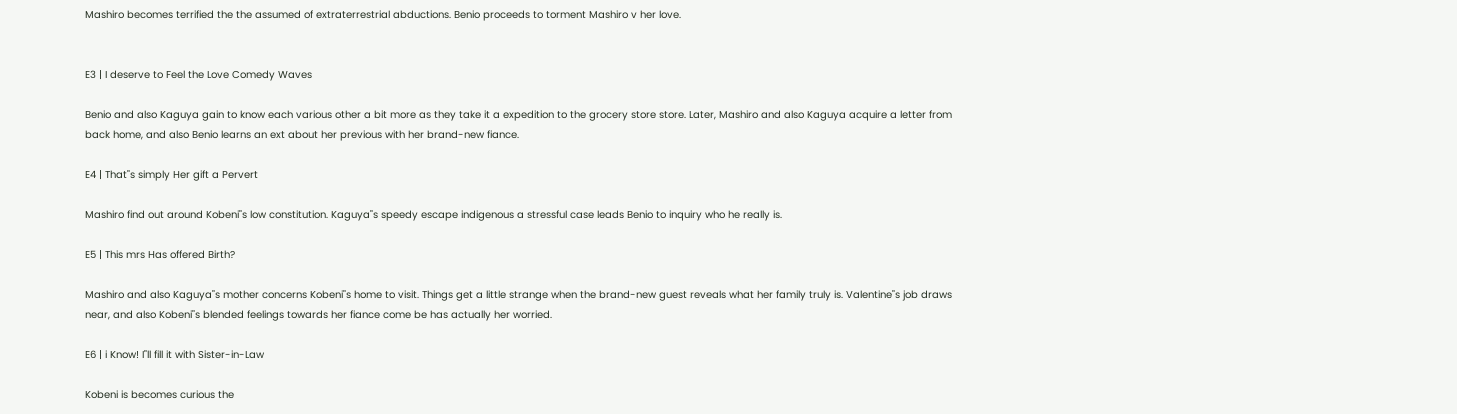Mashiro becomes terrified the the assumed of extraterrestrial abductions. Benio proceeds to torment Mashiro v her love.


E3 | I deserve to Feel the Love Comedy Waves

Benio and also Kaguya gain to know each various other a bit more as they take it a expedition to the grocery store store. Later, Mashiro and also Kaguya acquire a letter from back home, and also Benio learns an ext about her previous with her brand-new fiance.

E4 | That"s simply Her gift a Pervert

Mashiro find out around Kobeni"s low constitution. Kaguya"s speedy escape indigenous a stressful case leads Benio to inquiry who he really is.

E5 | This mrs Has offered Birth?

Mashiro and also Kaguya"s mother concerns Kobeni"s home to visit. Things get a little strange when the brand-new guest reveals what her family truly is. Valentine"s job draws near, and also Kobeni"s blended feelings towards her fiance come be has actually her worried.

E6 | i Know! I"ll fill it with Sister-in-Law

Kobeni is becomes curious the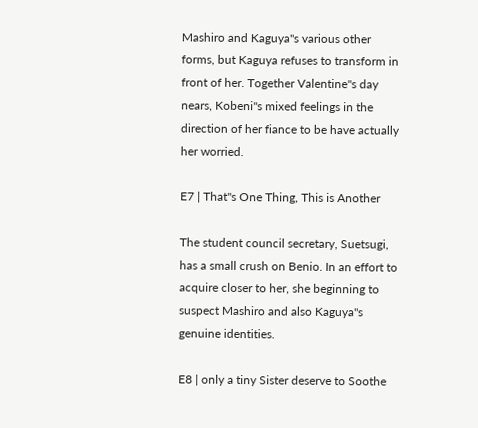Mashiro and Kaguya"s various other forms, but Kaguya refuses to transform in front of her. Together Valentine"s day nears, Kobeni"s mixed feelings in the direction of her fiance to be have actually her worried.

E7 | That"s One Thing, This is Another

The student council secretary, Suetsugi, has a small crush on Benio. In an effort to acquire closer to her, she beginning to suspect Mashiro and also Kaguya"s genuine identities.

E8 | only a tiny Sister deserve to Soothe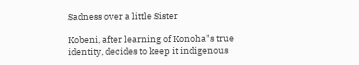Sadness over a little Sister

Kobeni, after learning of Konoha"s true identity, decides to keep it indigenous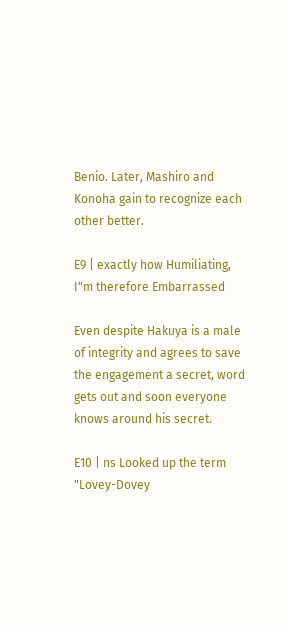Benio. Later, Mashiro and Konoha gain to recognize each other better.

E9 | exactly how Humiliating, I"m therefore Embarrassed

Even despite Hakuya is a male of integrity and agrees to save the engagement a secret, word gets out and soon everyone knows around his secret.

E10 | ns Looked up the term "Lovey-Dovey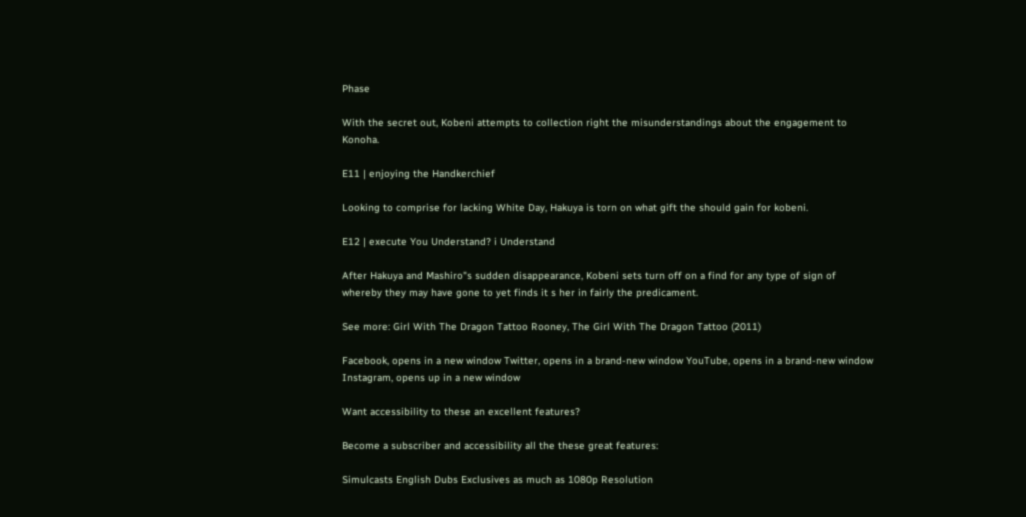Phase

With the secret out, Kobeni attempts to collection right the misunderstandings about the engagement to Konoha.

E11 | enjoying the Handkerchief

Looking to comprise for lacking White Day, Hakuya is torn on what gift the should gain for kobeni.

E12 | execute You Understand? i Understand

After Hakuya and Mashiro"s sudden disappearance, Kobeni sets turn off on a find for any type of sign of whereby they may have gone to yet finds it s her in fairly the predicament.

See more: Girl With The Dragon Tattoo Rooney, The Girl With The Dragon Tattoo (2011)

Facebook, opens in a new window Twitter, opens in a brand-new window YouTube, opens in a brand-new window Instagram, opens up in a new window

Want accessibility to these an excellent features?

Become a subscriber and accessibility all the these great features:

Simulcasts English Dubs Exclusives as much as 1080p Resolution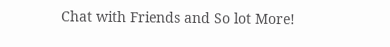Chat with Friends and So lot More!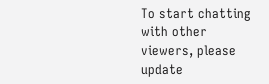To start chatting with other viewers, please update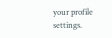your profile settings.